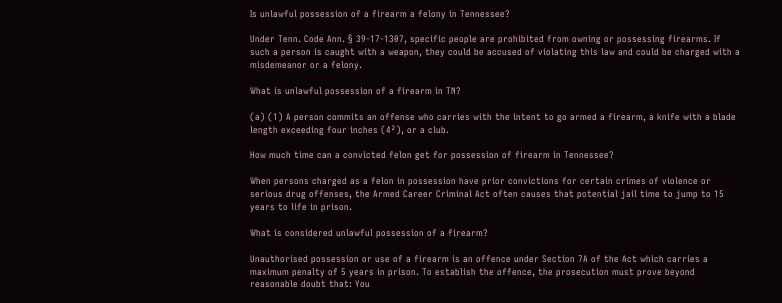Is unlawful possession of a firearm a felony in Tennessee?

Under Tenn. Code Ann. § 39-17-1307, specific people are prohibited from owning or possessing firearms. If such a person is caught with a weapon, they could be accused of violating this law and could be charged with a misdemeanor or a felony.

What is unlawful possession of a firearm in TN?

(a) (1) A person commits an offense who carries with the intent to go armed a firearm, a knife with a blade length exceeding four inches (4²), or a club.

How much time can a convicted felon get for possession of firearm in Tennessee?

When persons charged as a felon in possession have prior convictions for certain crimes of violence or serious drug offenses, the Armed Career Criminal Act often causes that potential jail time to jump to 15 years to life in prison.

What is considered unlawful possession of a firearm?

Unauthorised possession or use of a firearm is an offence under Section 7A of the Act which carries a maximum penalty of 5 years in prison. To establish the offence, the prosecution must prove beyond reasonable doubt that: You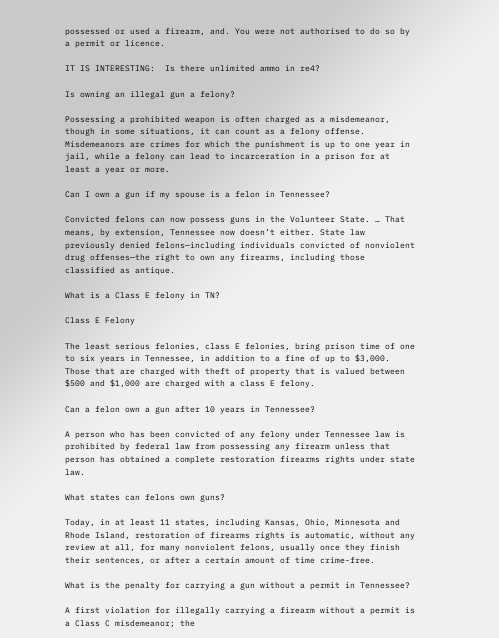possessed or used a firearm, and. You were not authorised to do so by a permit or licence.

IT IS INTERESTING:  Is there unlimited ammo in re4?

Is owning an illegal gun a felony?

Possessing a prohibited weapon is often charged as a misdemeanor, though in some situations, it can count as a felony offense. Misdemeanors are crimes for which the punishment is up to one year in jail, while a felony can lead to incarceration in a prison for at least a year or more.

Can I own a gun if my spouse is a felon in Tennessee?

Convicted felons can now possess guns in the Volunteer State. … That means, by extension, Tennessee now doesn’t either. State law previously denied felons—including individuals convicted of nonviolent drug offenses—the right to own any firearms, including those classified as antique.

What is a Class E felony in TN?

Class E Felony

The least serious felonies, class E felonies, bring prison time of one to six years in Tennessee, in addition to a fine of up to $3,000. Those that are charged with theft of property that is valued between $500 and $1,000 are charged with a class E felony.

Can a felon own a gun after 10 years in Tennessee?

A person who has been convicted of any felony under Tennessee law is prohibited by federal law from possessing any firearm unless that person has obtained a complete restoration firearms rights under state law.

What states can felons own guns?

Today, in at least 11 states, including Kansas, Ohio, Minnesota and Rhode Island, restoration of firearms rights is automatic, without any review at all, for many nonviolent felons, usually once they finish their sentences, or after a certain amount of time crime-free.

What is the penalty for carrying a gun without a permit in Tennessee?

A first violation for illegally carrying a firearm without a permit is a Class C misdemeanor; the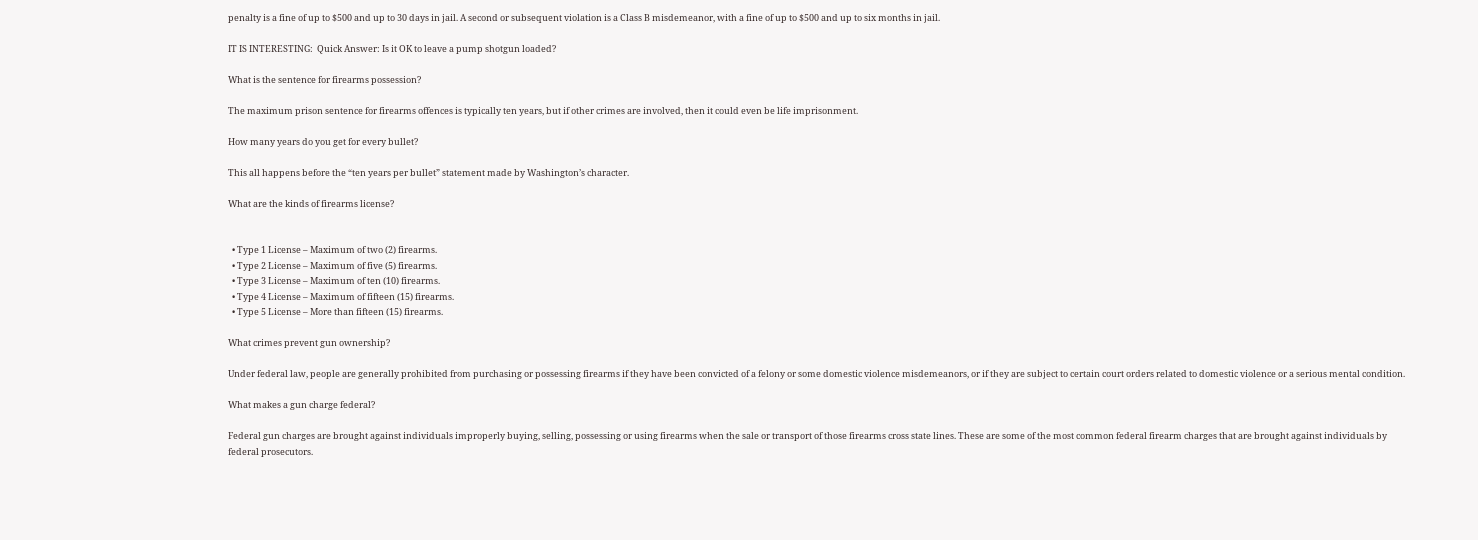penalty is a fine of up to $500 and up to 30 days in jail. A second or subsequent violation is a Class B misdemeanor, with a fine of up to $500 and up to six months in jail.

IT IS INTERESTING:  Quick Answer: Is it OK to leave a pump shotgun loaded?

What is the sentence for firearms possession?

The maximum prison sentence for firearms offences is typically ten years, but if other crimes are involved, then it could even be life imprisonment.

How many years do you get for every bullet?

This all happens before the “ten years per bullet” statement made by Washington’s character.

What are the kinds of firearms license?


  • Type 1 License – Maximum of two (2) firearms.
  • Type 2 License – Maximum of five (5) firearms.
  • Type 3 License – Maximum of ten (10) firearms.
  • Type 4 License – Maximum of fifteen (15) firearms.
  • Type 5 License – More than fifteen (15) firearms.

What crimes prevent gun ownership?

Under federal law, people are generally prohibited from purchasing or possessing firearms if they have been convicted of a felony or some domestic violence misdemeanors, or if they are subject to certain court orders related to domestic violence or a serious mental condition.

What makes a gun charge federal?

Federal gun charges are brought against individuals improperly buying, selling, possessing or using firearms when the sale or transport of those firearms cross state lines. These are some of the most common federal firearm charges that are brought against individuals by federal prosecutors.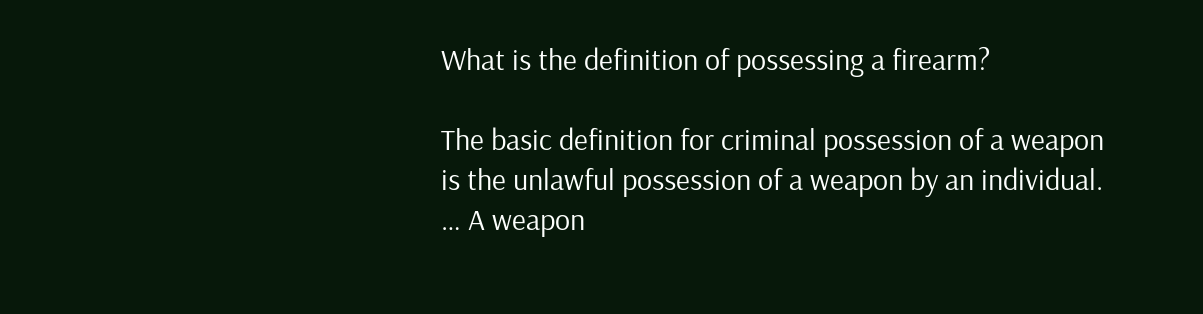What is the definition of possessing a firearm?

The basic definition for criminal possession of a weapon is the unlawful possession of a weapon by an individual. … A weapon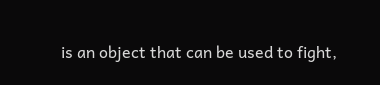is an object that can be used to fight,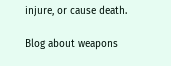injure, or cause death.

Blog about weapons